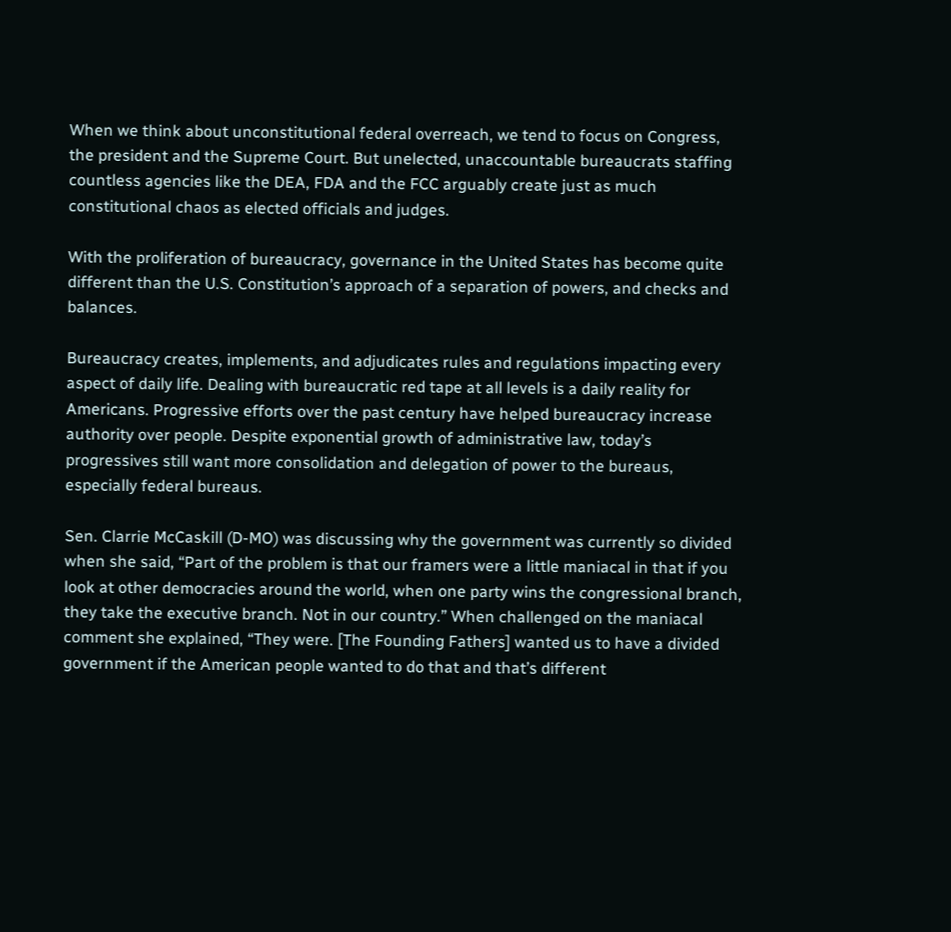When we think about unconstitutional federal overreach, we tend to focus on Congress, the president and the Supreme Court. But unelected, unaccountable bureaucrats staffing countless agencies like the DEA, FDA and the FCC arguably create just as much constitutional chaos as elected officials and judges.

With the proliferation of bureaucracy, governance in the United States has become quite different than the U.S. Constitution’s approach of a separation of powers, and checks and balances.

Bureaucracy creates, implements, and adjudicates rules and regulations impacting every aspect of daily life. Dealing with bureaucratic red tape at all levels is a daily reality for Americans. Progressive efforts over the past century have helped bureaucracy increase authority over people. Despite exponential growth of administrative law, today’s progressives still want more consolidation and delegation of power to the bureaus, especially federal bureaus.

Sen. Clarrie McCaskill (D-MO) was discussing why the government was currently so divided when she said, “Part of the problem is that our framers were a little maniacal in that if you look at other democracies around the world, when one party wins the congressional branch, they take the executive branch. Not in our country.” When challenged on the maniacal comment she explained, “They were. [The Founding Fathers] wanted us to have a divided government if the American people wanted to do that and that’s different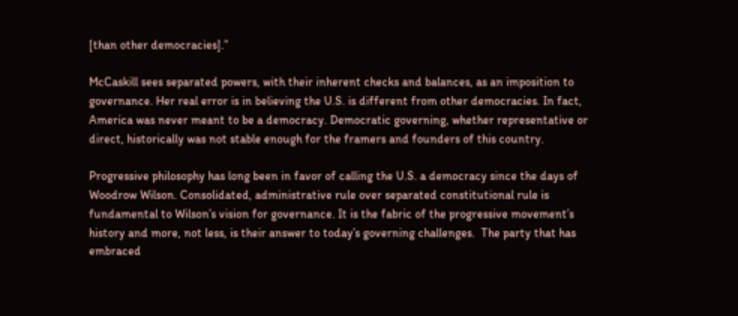[than other democracies].”

McCaskill sees separated powers, with their inherent checks and balances, as an imposition to governance. Her real error is in believing the U.S. is different from other democracies. In fact, America was never meant to be a democracy. Democratic governing, whether representative or direct, historically was not stable enough for the framers and founders of this country.

Progressive philosophy has long been in favor of calling the U.S. a democracy since the days of Woodrow Wilson. Consolidated, administrative rule over separated constitutional rule is fundamental to Wilson’s vision for governance. It is the fabric of the progressive movement’s history and more, not less, is their answer to today’s governing challenges.  The party that has embraced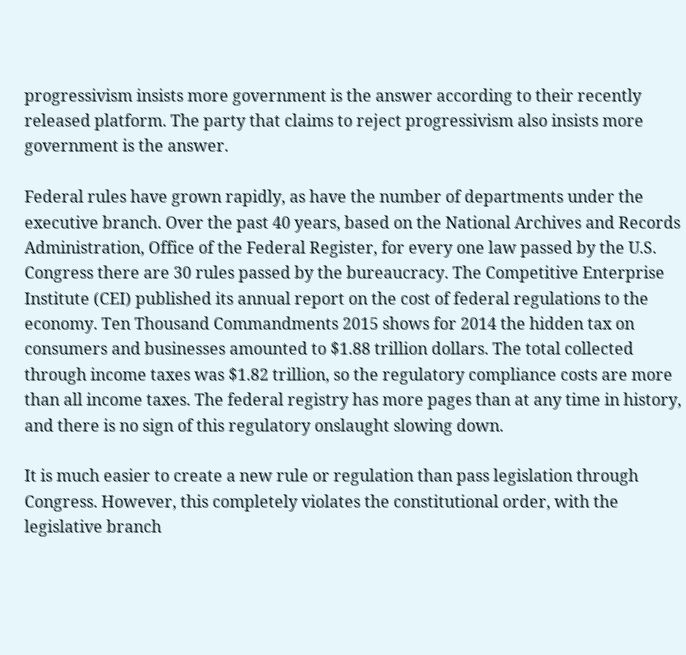progressivism insists more government is the answer according to their recently released platform. The party that claims to reject progressivism also insists more government is the answer.

Federal rules have grown rapidly, as have the number of departments under the executive branch. Over the past 40 years, based on the National Archives and Records Administration, Office of the Federal Register, for every one law passed by the U.S. Congress there are 30 rules passed by the bureaucracy. The Competitive Enterprise Institute (CEI) published its annual report on the cost of federal regulations to the economy. Ten Thousand Commandments 2015 shows for 2014 the hidden tax on consumers and businesses amounted to $1.88 trillion dollars. The total collected through income taxes was $1.82 trillion, so the regulatory compliance costs are more than all income taxes. The federal registry has more pages than at any time in history, and there is no sign of this regulatory onslaught slowing down.

It is much easier to create a new rule or regulation than pass legislation through Congress. However, this completely violates the constitutional order, with the legislative branch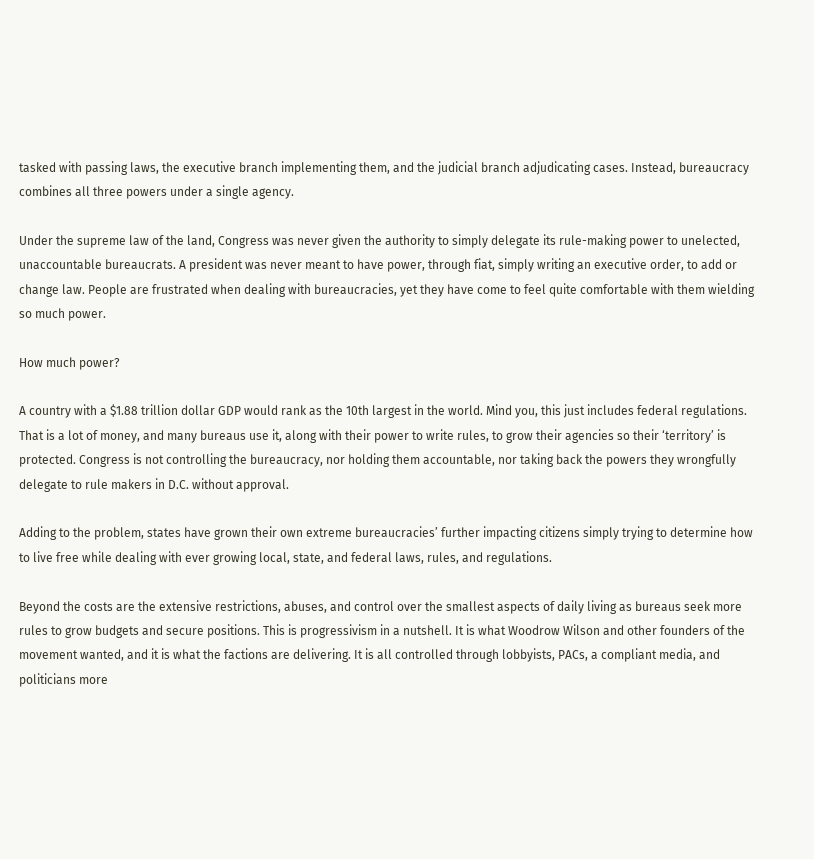tasked with passing laws, the executive branch implementing them, and the judicial branch adjudicating cases. Instead, bureaucracy combines all three powers under a single agency.

Under the supreme law of the land, Congress was never given the authority to simply delegate its rule-making power to unelected, unaccountable bureaucrats. A president was never meant to have power, through fiat, simply writing an executive order, to add or change law. People are frustrated when dealing with bureaucracies, yet they have come to feel quite comfortable with them wielding so much power.

How much power?

A country with a $1.88 trillion dollar GDP would rank as the 10th largest in the world. Mind you, this just includes federal regulations. That is a lot of money, and many bureaus use it, along with their power to write rules, to grow their agencies so their ‘territory’ is protected. Congress is not controlling the bureaucracy, nor holding them accountable, nor taking back the powers they wrongfully delegate to rule makers in D.C. without approval.

Adding to the problem, states have grown their own extreme bureaucracies’ further impacting citizens simply trying to determine how to live free while dealing with ever growing local, state, and federal laws, rules, and regulations.

Beyond the costs are the extensive restrictions, abuses, and control over the smallest aspects of daily living as bureaus seek more rules to grow budgets and secure positions. This is progressivism in a nutshell. It is what Woodrow Wilson and other founders of the movement wanted, and it is what the factions are delivering. It is all controlled through lobbyists, PACs, a compliant media, and politicians more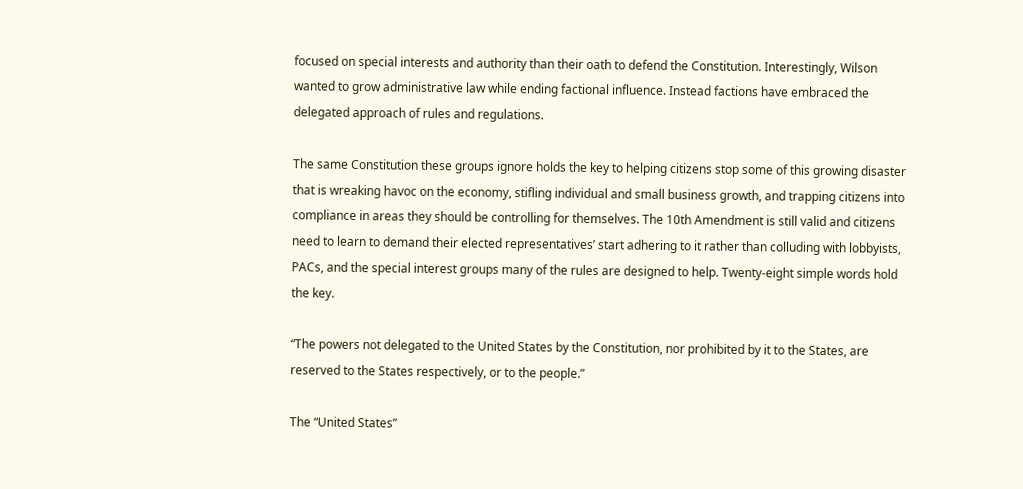focused on special interests and authority than their oath to defend the Constitution. Interestingly, Wilson wanted to grow administrative law while ending factional influence. Instead factions have embraced the delegated approach of rules and regulations.

The same Constitution these groups ignore holds the key to helping citizens stop some of this growing disaster that is wreaking havoc on the economy, stifling individual and small business growth, and trapping citizens into compliance in areas they should be controlling for themselves. The 10th Amendment is still valid and citizens need to learn to demand their elected representatives’ start adhering to it rather than colluding with lobbyists, PACs, and the special interest groups many of the rules are designed to help. Twenty-eight simple words hold the key.

“The powers not delegated to the United States by the Constitution, nor prohibited by it to the States, are reserved to the States respectively, or to the people.”

The “United States”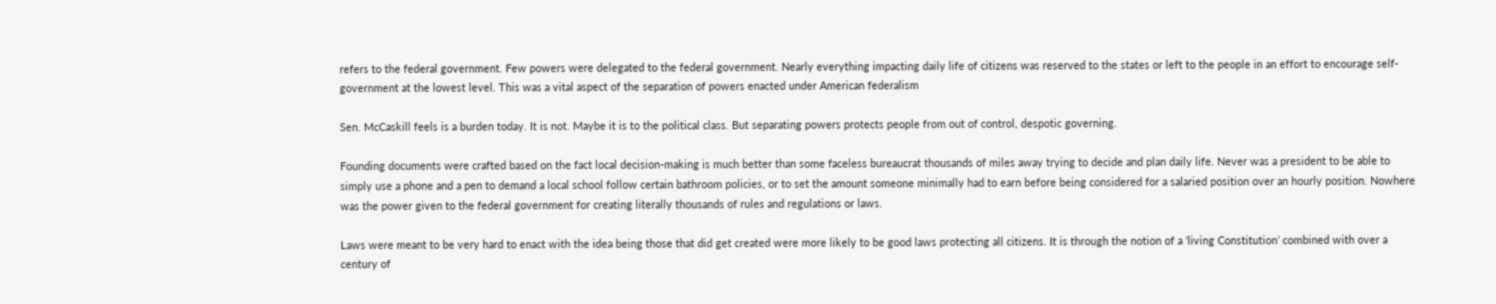refers to the federal government. Few powers were delegated to the federal government. Nearly everything impacting daily life of citizens was reserved to the states or left to the people in an effort to encourage self-government at the lowest level. This was a vital aspect of the separation of powers enacted under American federalism

Sen. McCaskill feels is a burden today. It is not. Maybe it is to the political class. But separating powers protects people from out of control, despotic governing.

Founding documents were crafted based on the fact local decision-making is much better than some faceless bureaucrat thousands of miles away trying to decide and plan daily life. Never was a president to be able to simply use a phone and a pen to demand a local school follow certain bathroom policies, or to set the amount someone minimally had to earn before being considered for a salaried position over an hourly position. Nowhere was the power given to the federal government for creating literally thousands of rules and regulations or laws.

Laws were meant to be very hard to enact with the idea being those that did get created were more likely to be good laws protecting all citizens. It is through the notion of a ‘living Constitution’ combined with over a century of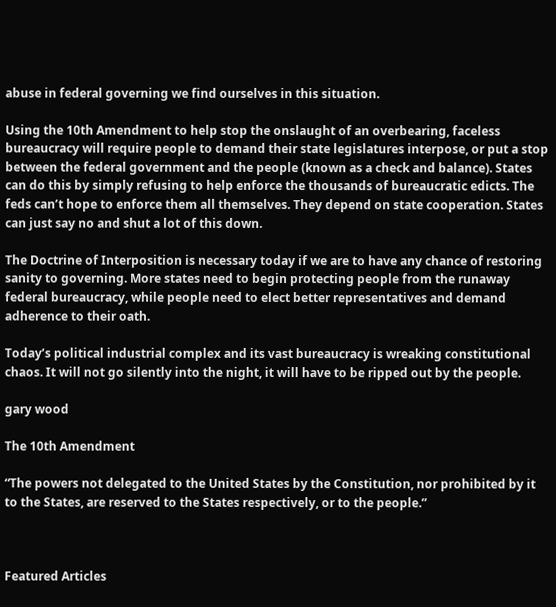abuse in federal governing we find ourselves in this situation.

Using the 10th Amendment to help stop the onslaught of an overbearing, faceless bureaucracy will require people to demand their state legislatures interpose, or put a stop between the federal government and the people (known as a check and balance). States can do this by simply refusing to help enforce the thousands of bureaucratic edicts. The feds can’t hope to enforce them all themselves. They depend on state cooperation. States can just say no and shut a lot of this down.

The Doctrine of Interposition is necessary today if we are to have any chance of restoring sanity to governing. More states need to begin protecting people from the runaway federal bureaucracy, while people need to elect better representatives and demand adherence to their oath.

Today’s political industrial complex and its vast bureaucracy is wreaking constitutional chaos. It will not go silently into the night, it will have to be ripped out by the people.

gary wood

The 10th Amendment

“The powers not delegated to the United States by the Constitution, nor prohibited by it to the States, are reserved to the States respectively, or to the people.”



Featured Articles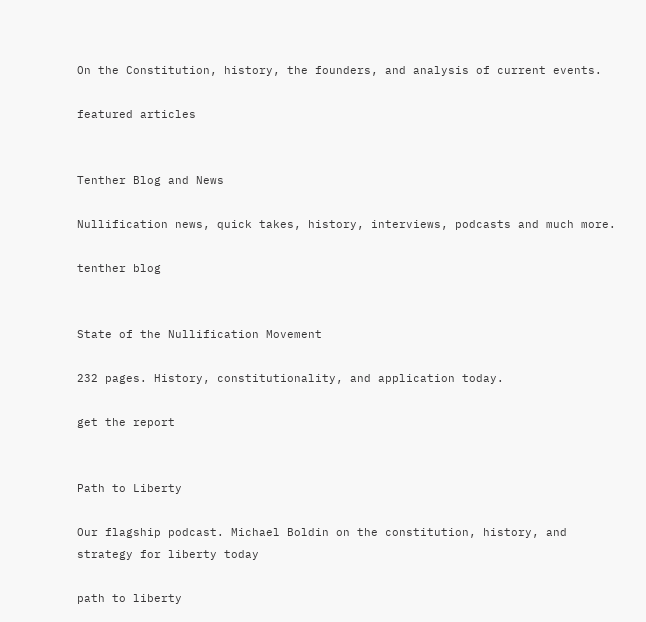On the Constitution, history, the founders, and analysis of current events.

featured articles


Tenther Blog and News

Nullification news, quick takes, history, interviews, podcasts and much more.

tenther blog


State of the Nullification Movement

232 pages. History, constitutionality, and application today.

get the report


Path to Liberty

Our flagship podcast. Michael Boldin on the constitution, history, and strategy for liberty today

path to liberty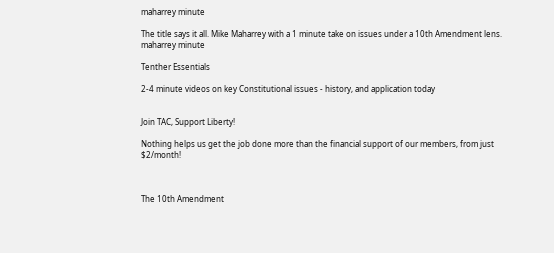maharrey minute

The title says it all. Mike Maharrey with a 1 minute take on issues under a 10th Amendment lens. maharrey minute

Tenther Essentials

2-4 minute videos on key Constitutional issues - history, and application today


Join TAC, Support Liberty!

Nothing helps us get the job done more than the financial support of our members, from just $2/month!



The 10th Amendment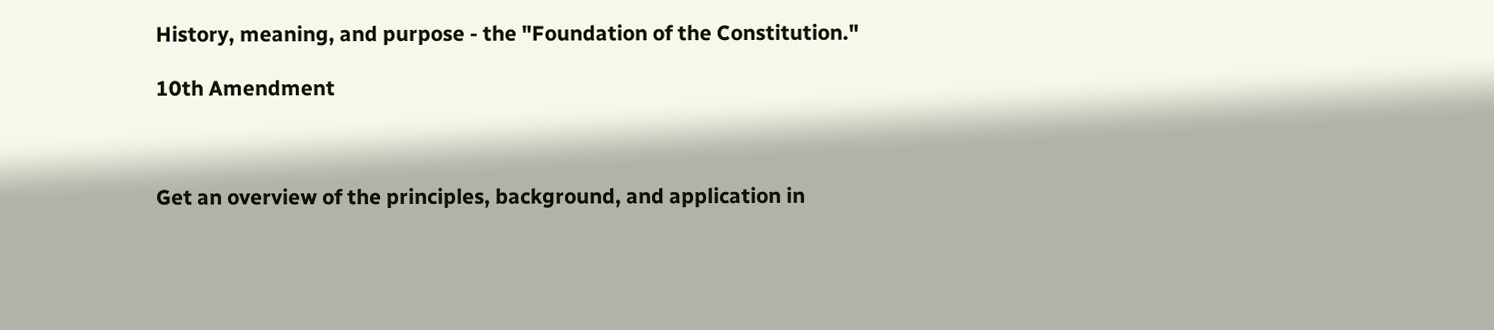History, meaning, and purpose - the "Foundation of the Constitution."

10th Amendment



Get an overview of the principles, background, and application in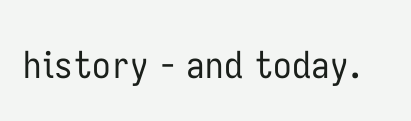history - and today.